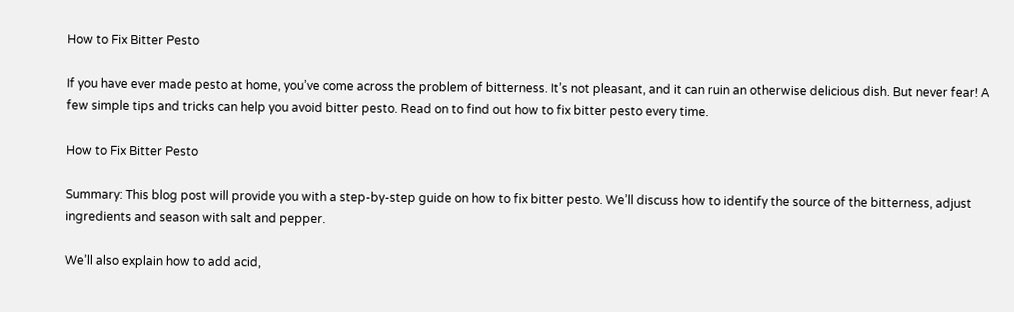How to Fix Bitter Pesto

If you have ever made pesto at home, you’ve come across the problem of bitterness. It’s not pleasant, and it can ruin an otherwise delicious dish. But never fear! A few simple tips and tricks can help you avoid bitter pesto. Read on to find out how to fix bitter pesto every time.

How to Fix Bitter Pesto

Summary: This blog post will provide you with a step-by-step guide on how to fix bitter pesto. We’ll discuss how to identify the source of the bitterness, adjust ingredients and season with salt and pepper.

We’ll also explain how to add acid,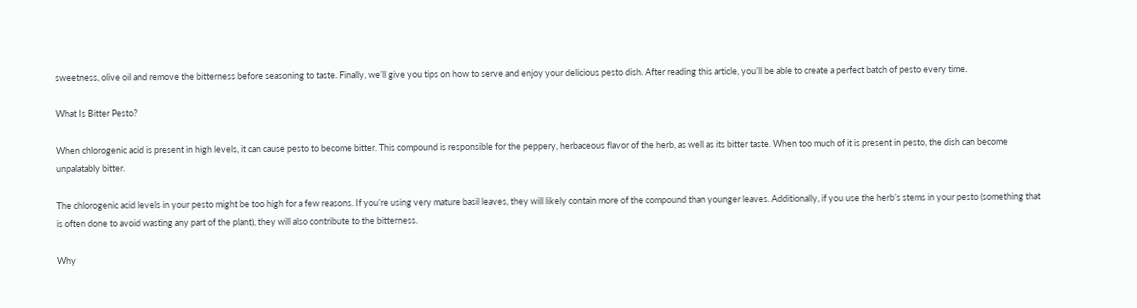sweetness, olive oil and remove the bitterness before seasoning to taste. Finally, we’ll give you tips on how to serve and enjoy your delicious pesto dish. After reading this article, you’ll be able to create a perfect batch of pesto every time.

What Is Bitter Pesto?

When chlorogenic acid is present in high levels, it can cause pesto to become bitter. This compound is responsible for the peppery, herbaceous flavor of the herb, as well as its bitter taste. When too much of it is present in pesto, the dish can become unpalatably bitter.

The chlorogenic acid levels in your pesto might be too high for a few reasons. If you’re using very mature basil leaves, they will likely contain more of the compound than younger leaves. Additionally, if you use the herb’s stems in your pesto (something that is often done to avoid wasting any part of the plant), they will also contribute to the bitterness.

Why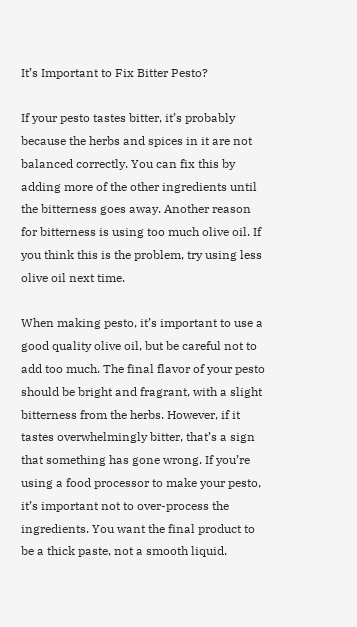It’s Important to Fix Bitter Pesto?

If your pesto tastes bitter, it’s probably because the herbs and spices in it are not balanced correctly. You can fix this by adding more of the other ingredients until the bitterness goes away. Another reason for bitterness is using too much olive oil. If you think this is the problem, try using less olive oil next time.

When making pesto, it’s important to use a good quality olive oil, but be careful not to add too much. The final flavor of your pesto should be bright and fragrant, with a slight bitterness from the herbs. However, if it tastes overwhelmingly bitter, that’s a sign that something has gone wrong. If you’re using a food processor to make your pesto, it’s important not to over-process the ingredients. You want the final product to be a thick paste, not a smooth liquid.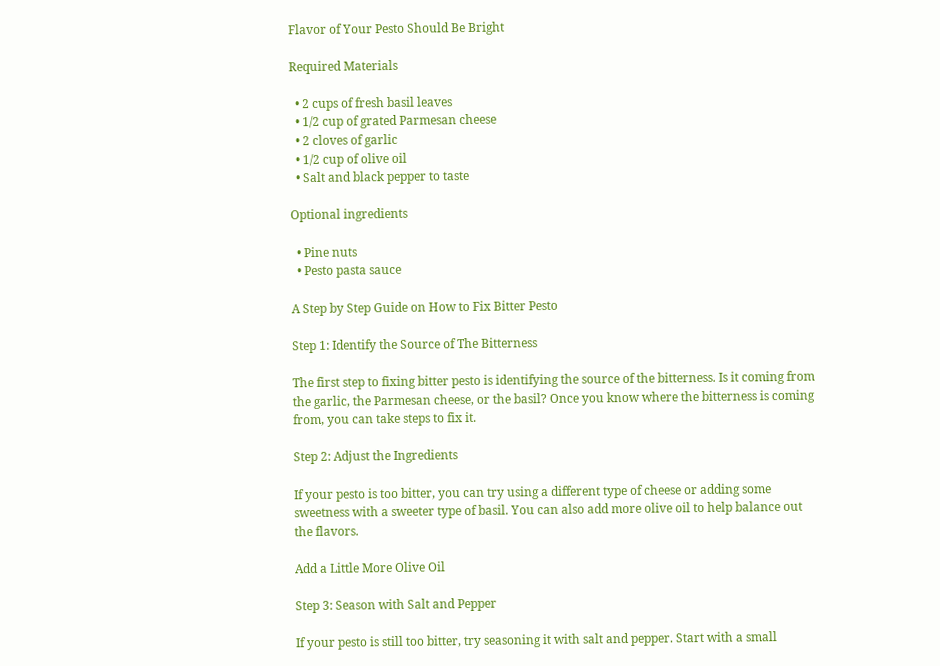Flavor of Your Pesto Should Be Bright

Required Materials

  • 2 cups of fresh basil leaves
  • 1/2 cup of grated Parmesan cheese
  • 2 cloves of garlic
  • 1/2 cup of olive oil
  • Salt and black pepper to taste

Optional ingredients

  • Pine nuts
  • Pesto pasta sauce

A Step by Step Guide on How to Fix Bitter Pesto

Step 1: Identify the Source of The Bitterness

The first step to fixing bitter pesto is identifying the source of the bitterness. Is it coming from the garlic, the Parmesan cheese, or the basil? Once you know where the bitterness is coming from, you can take steps to fix it.

Step 2: Adjust the Ingredients

If your pesto is too bitter, you can try using a different type of cheese or adding some sweetness with a sweeter type of basil. You can also add more olive oil to help balance out the flavors.

Add a Little More Olive Oil

Step 3: Season with Salt and Pepper

If your pesto is still too bitter, try seasoning it with salt and pepper. Start with a small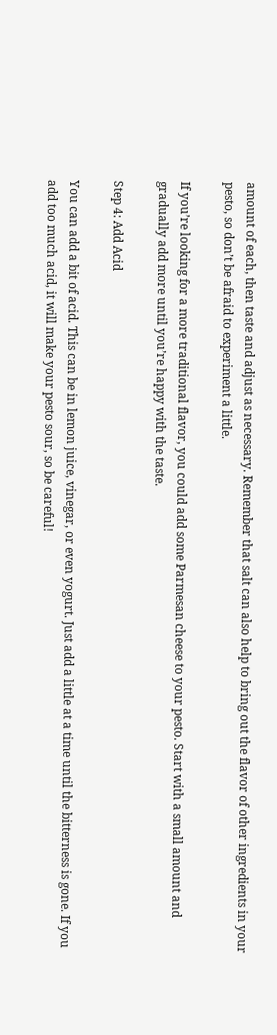amount of each, then taste and adjust as necessary. Remember that salt can also help to bring out the flavor of other ingredients in your pesto, so don’t be afraid to experiment a little.

If you’re looking for a more traditional flavor, you could add some Parmesan cheese to your pesto. Start with a small amount and gradually add more until you’re happy with the taste.

Step 4: Add Acid

You can add a bit of acid. This can be in lemon juice, vinegar, or even yogurt. Just add a little at a time until the bitterness is gone. If you add too much acid, it will make your pesto sour, so be careful!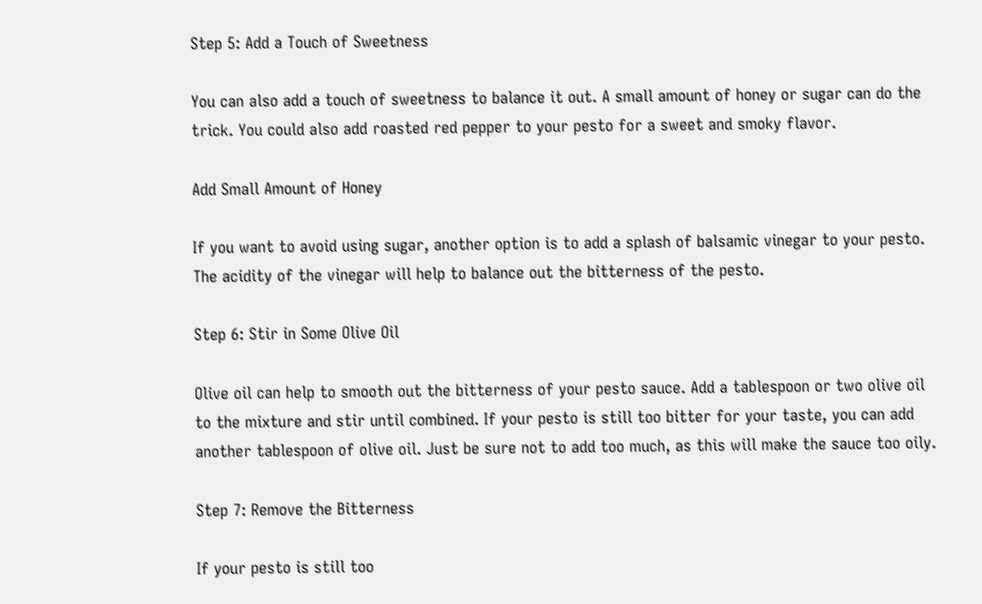Step 5: Add a Touch of Sweetness

You can also add a touch of sweetness to balance it out. A small amount of honey or sugar can do the trick. You could also add roasted red pepper to your pesto for a sweet and smoky flavor.

Add Small Amount of Honey

If you want to avoid using sugar, another option is to add a splash of balsamic vinegar to your pesto. The acidity of the vinegar will help to balance out the bitterness of the pesto.

Step 6: Stir in Some Olive Oil

Olive oil can help to smooth out the bitterness of your pesto sauce. Add a tablespoon or two olive oil to the mixture and stir until combined. If your pesto is still too bitter for your taste, you can add another tablespoon of olive oil. Just be sure not to add too much, as this will make the sauce too oily.

Step 7: Remove the Bitterness

If your pesto is still too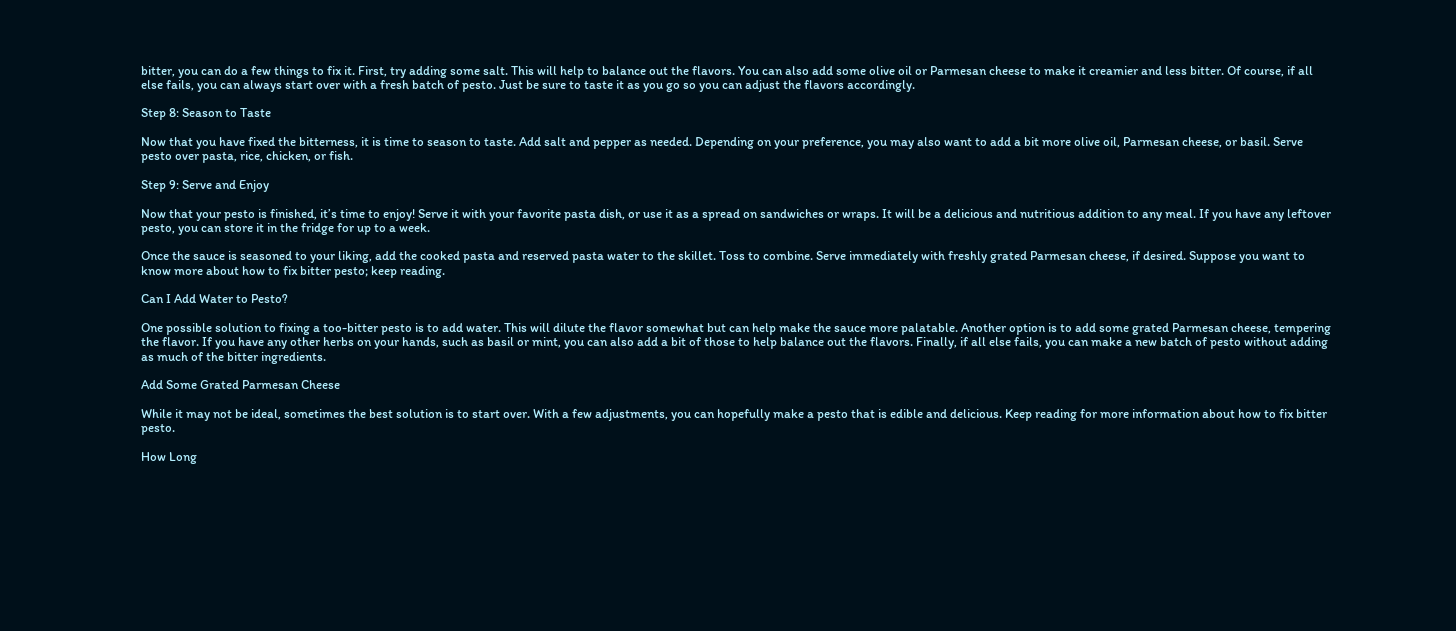bitter, you can do a few things to fix it. First, try adding some salt. This will help to balance out the flavors. You can also add some olive oil or Parmesan cheese to make it creamier and less bitter. Of course, if all else fails, you can always start over with a fresh batch of pesto. Just be sure to taste it as you go so you can adjust the flavors accordingly.

Step 8: Season to Taste

Now that you have fixed the bitterness, it is time to season to taste. Add salt and pepper as needed. Depending on your preference, you may also want to add a bit more olive oil, Parmesan cheese, or basil. Serve pesto over pasta, rice, chicken, or fish.

Step 9: Serve and Enjoy

Now that your pesto is finished, it’s time to enjoy! Serve it with your favorite pasta dish, or use it as a spread on sandwiches or wraps. It will be a delicious and nutritious addition to any meal. If you have any leftover pesto, you can store it in the fridge for up to a week.

Once the sauce is seasoned to your liking, add the cooked pasta and reserved pasta water to the skillet. Toss to combine. Serve immediately with freshly grated Parmesan cheese, if desired. Suppose you want to know more about how to fix bitter pesto; keep reading.

Can I Add Water to Pesto?

One possible solution to fixing a too-bitter pesto is to add water. This will dilute the flavor somewhat but can help make the sauce more palatable. Another option is to add some grated Parmesan cheese, tempering the flavor. If you have any other herbs on your hands, such as basil or mint, you can also add a bit of those to help balance out the flavors. Finally, if all else fails, you can make a new batch of pesto without adding as much of the bitter ingredients.

Add Some Grated Parmesan Cheese

While it may not be ideal, sometimes the best solution is to start over. With a few adjustments, you can hopefully make a pesto that is edible and delicious. Keep reading for more information about how to fix bitter pesto.

How Long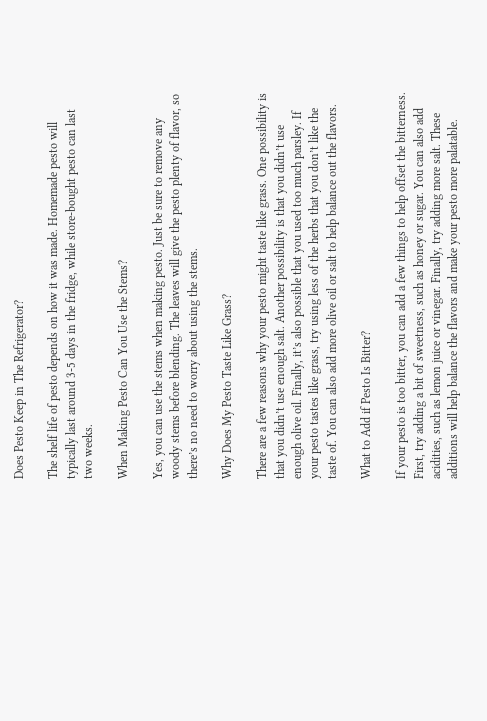Does Pesto Keep in The Refrigerator?

The shelf life of pesto depends on how it was made. Homemade pesto will typically last around 3-5 days in the fridge, while store-bought pesto can last two weeks.

When Making Pesto Can You Use the Stems?

Yes, you can use the stems when making pesto. Just be sure to remove any woody stems before blending. The leaves will give the pesto plenty of flavor, so there’s no need to worry about using the stems.

Why Does My Pesto Taste Like Grass?

There are a few reasons why your pesto might taste like grass. One possibility is that you didn’t use enough salt. Another possibility is that you didn’t use enough olive oil. Finally, it’s also possible that you used too much parsley. If your pesto tastes like grass, try using less of the herbs that you don’t like the taste of. You can also add more olive oil or salt to help balance out the flavors.

What to Add if Pesto Is Bitter?

If your pesto is too bitter, you can add a few things to help offset the bitterness. First, try adding a bit of sweetness, such as honey or sugar. You can also add acidities, such as lemon juice or vinegar. Finally, try adding more salt. These additions will help balance the flavors and make your pesto more palatable.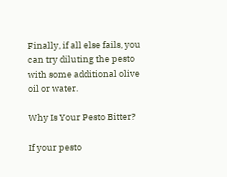Finally, if all else fails, you can try diluting the pesto with some additional olive oil or water.

Why Is Your Pesto Bitter?

If your pesto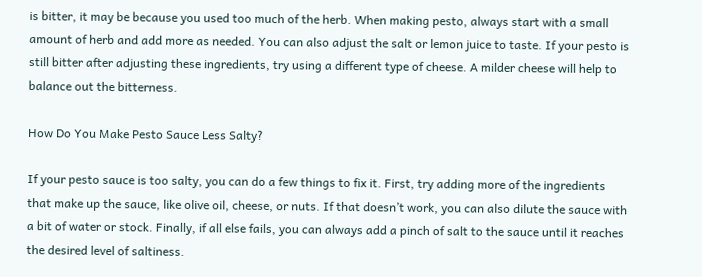is bitter, it may be because you used too much of the herb. When making pesto, always start with a small amount of herb and add more as needed. You can also adjust the salt or lemon juice to taste. If your pesto is still bitter after adjusting these ingredients, try using a different type of cheese. A milder cheese will help to balance out the bitterness.

How Do You Make Pesto Sauce Less Salty?

If your pesto sauce is too salty, you can do a few things to fix it. First, try adding more of the ingredients that make up the sauce, like olive oil, cheese, or nuts. If that doesn’t work, you can also dilute the sauce with a bit of water or stock. Finally, if all else fails, you can always add a pinch of salt to the sauce until it reaches the desired level of saltiness.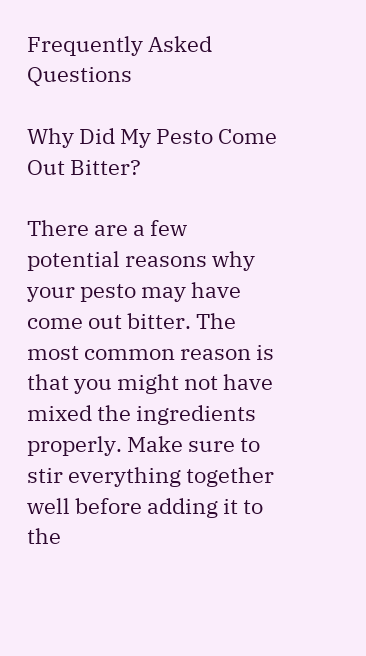Frequently Asked Questions

Why Did My Pesto Come Out Bitter?

There are a few potential reasons why your pesto may have come out bitter. The most common reason is that you might not have mixed the ingredients properly. Make sure to stir everything together well before adding it to the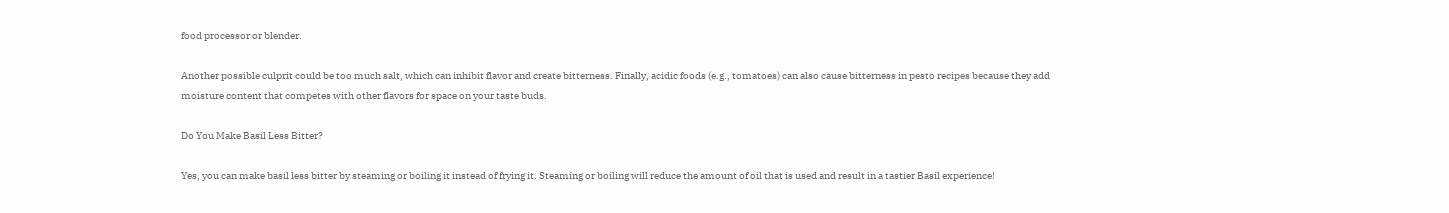food processor or blender.

Another possible culprit could be too much salt, which can inhibit flavor and create bitterness. Finally, acidic foods (e.g., tomatoes) can also cause bitterness in pesto recipes because they add moisture content that competes with other flavors for space on your taste buds.

Do You Make Basil Less Bitter?

Yes, you can make basil less bitter by steaming or boiling it instead of frying it. Steaming or boiling will reduce the amount of oil that is used and result in a tastier Basil experience!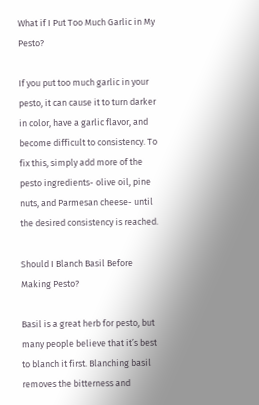What if I Put Too Much Garlic in My Pesto?

If you put too much garlic in your pesto, it can cause it to turn darker in color, have a garlic flavor, and become difficult to consistency. To fix this, simply add more of the pesto ingredients- olive oil, pine nuts, and Parmesan cheese- until the desired consistency is reached.

Should I Blanch Basil Before Making Pesto?

Basil is a great herb for pesto, but many people believe that it’s best to blanch it first. Blanching basil removes the bitterness and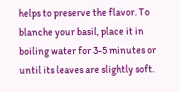helps to preserve the flavor. To blanche your basil, place it in boiling water for 3-5 minutes or until its leaves are slightly soft.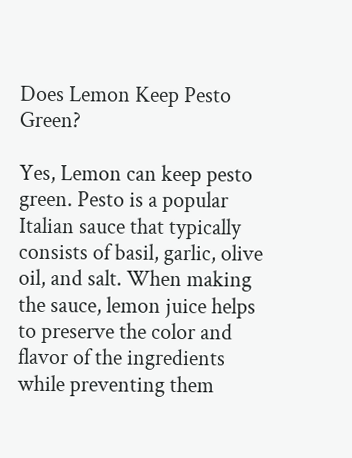Does Lemon Keep Pesto Green?

Yes, Lemon can keep pesto green. Pesto is a popular Italian sauce that typically consists of basil, garlic, olive oil, and salt. When making the sauce, lemon juice helps to preserve the color and flavor of the ingredients while preventing them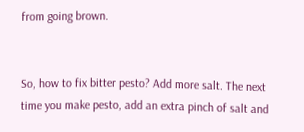from going brown.


So, how to fix bitter pesto? Add more salt. The next time you make pesto, add an extra pinch of salt and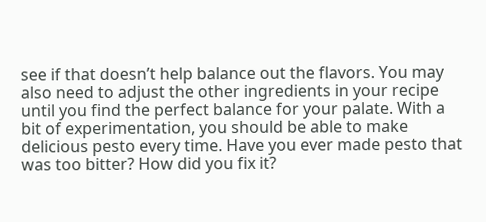see if that doesn’t help balance out the flavors. You may also need to adjust the other ingredients in your recipe until you find the perfect balance for your palate. With a bit of experimentation, you should be able to make delicious pesto every time. Have you ever made pesto that was too bitter? How did you fix it?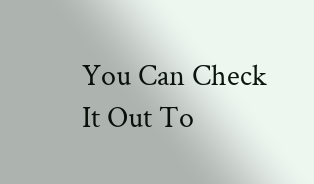You Can Check It Out To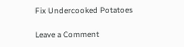Fix Undercooked Potatoes

Leave a Comment